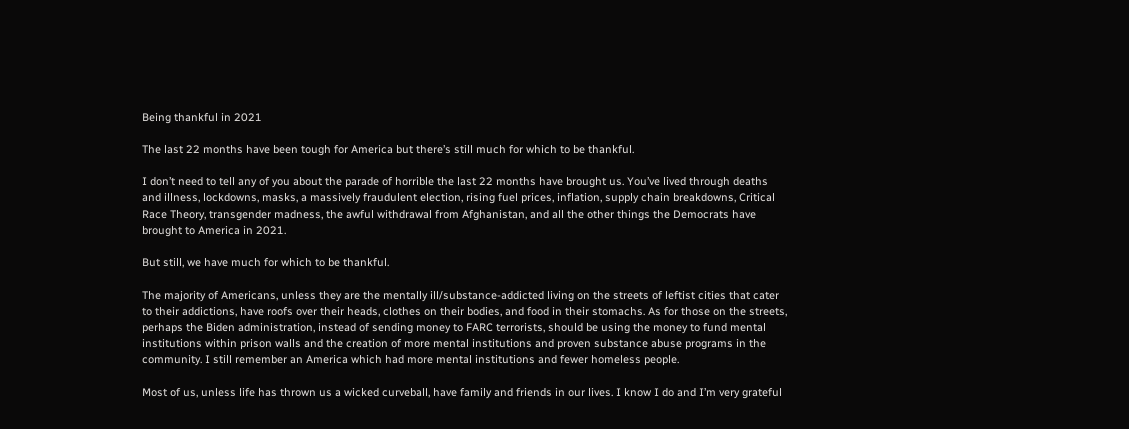Being thankful in 2021

The last 22 months have been tough for America but there’s still much for which to be thankful.

I don’t need to tell any of you about the parade of horrible the last 22 months have brought us. You’ve lived through deaths and illness, lockdowns, masks, a massively fraudulent election, rising fuel prices, inflation, supply chain breakdowns, Critical Race Theory, transgender madness, the awful withdrawal from Afghanistan, and all the other things the Democrats have brought to America in 2021.

But still, we have much for which to be thankful.

The majority of Americans, unless they are the mentally ill/substance-addicted living on the streets of leftist cities that cater to their addictions, have roofs over their heads, clothes on their bodies, and food in their stomachs. As for those on the streets, perhaps the Biden administration, instead of sending money to FARC terrorists, should be using the money to fund mental institutions within prison walls and the creation of more mental institutions and proven substance abuse programs in the community. I still remember an America which had more mental institutions and fewer homeless people.

Most of us, unless life has thrown us a wicked curveball, have family and friends in our lives. I know I do and I’m very grateful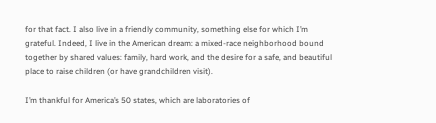for that fact. I also live in a friendly community, something else for which I’m grateful. Indeed, I live in the American dream: a mixed-race neighborhood bound together by shared values: family, hard work, and the desire for a safe, and beautiful place to raise children (or have grandchildren visit).

I’m thankful for America’s 50 states, which are laboratories of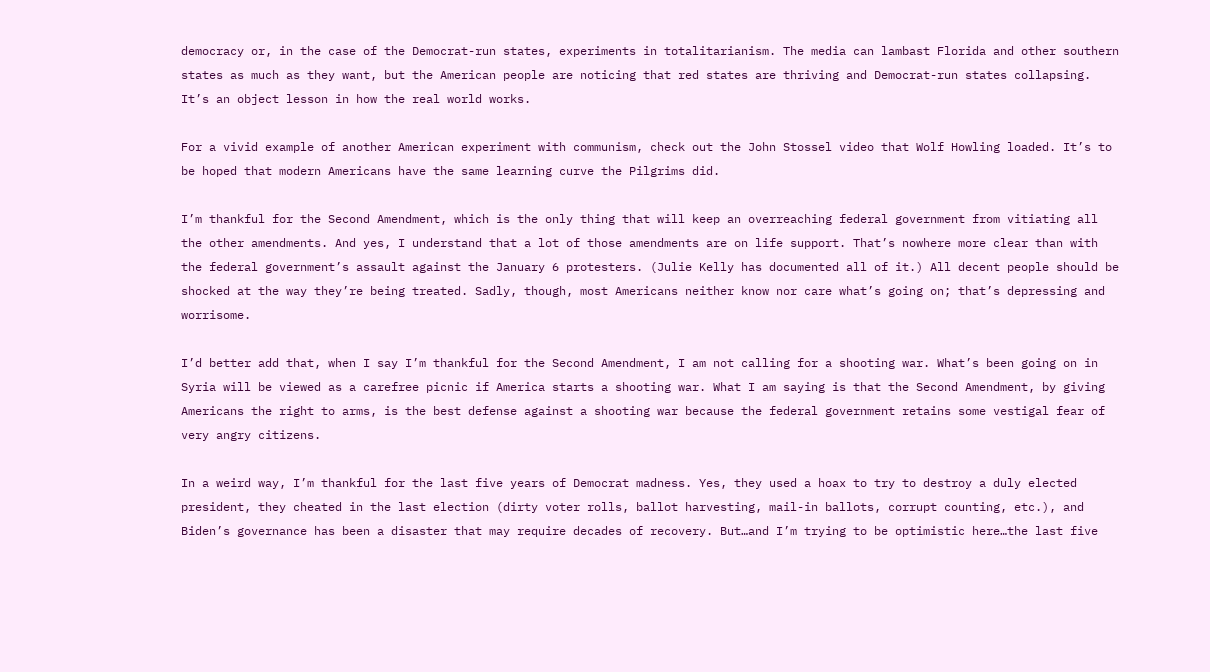democracy or, in the case of the Democrat-run states, experiments in totalitarianism. The media can lambast Florida and other southern states as much as they want, but the American people are noticing that red states are thriving and Democrat-run states collapsing. It’s an object lesson in how the real world works.

For a vivid example of another American experiment with communism, check out the John Stossel video that Wolf Howling loaded. It’s to be hoped that modern Americans have the same learning curve the Pilgrims did.

I’m thankful for the Second Amendment, which is the only thing that will keep an overreaching federal government from vitiating all the other amendments. And yes, I understand that a lot of those amendments are on life support. That’s nowhere more clear than with the federal government’s assault against the January 6 protesters. (Julie Kelly has documented all of it.) All decent people should be shocked at the way they’re being treated. Sadly, though, most Americans neither know nor care what’s going on; that’s depressing and worrisome.

I’d better add that, when I say I’m thankful for the Second Amendment, I am not calling for a shooting war. What’s been going on in Syria will be viewed as a carefree picnic if America starts a shooting war. What I am saying is that the Second Amendment, by giving Americans the right to arms, is the best defense against a shooting war because the federal government retains some vestigal fear of very angry citizens.

In a weird way, I’m thankful for the last five years of Democrat madness. Yes, they used a hoax to try to destroy a duly elected president, they cheated in the last election (dirty voter rolls, ballot harvesting, mail-in ballots, corrupt counting, etc.), and Biden’s governance has been a disaster that may require decades of recovery. But…and I’m trying to be optimistic here…the last five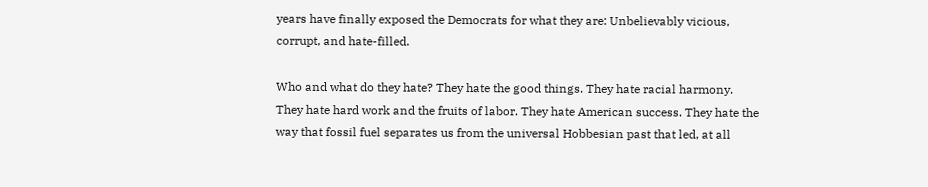years have finally exposed the Democrats for what they are: Unbelievably vicious, corrupt, and hate-filled.

Who and what do they hate? They hate the good things. They hate racial harmony. They hate hard work and the fruits of labor. They hate American success. They hate the way that fossil fuel separates us from the universal Hobbesian past that led, at all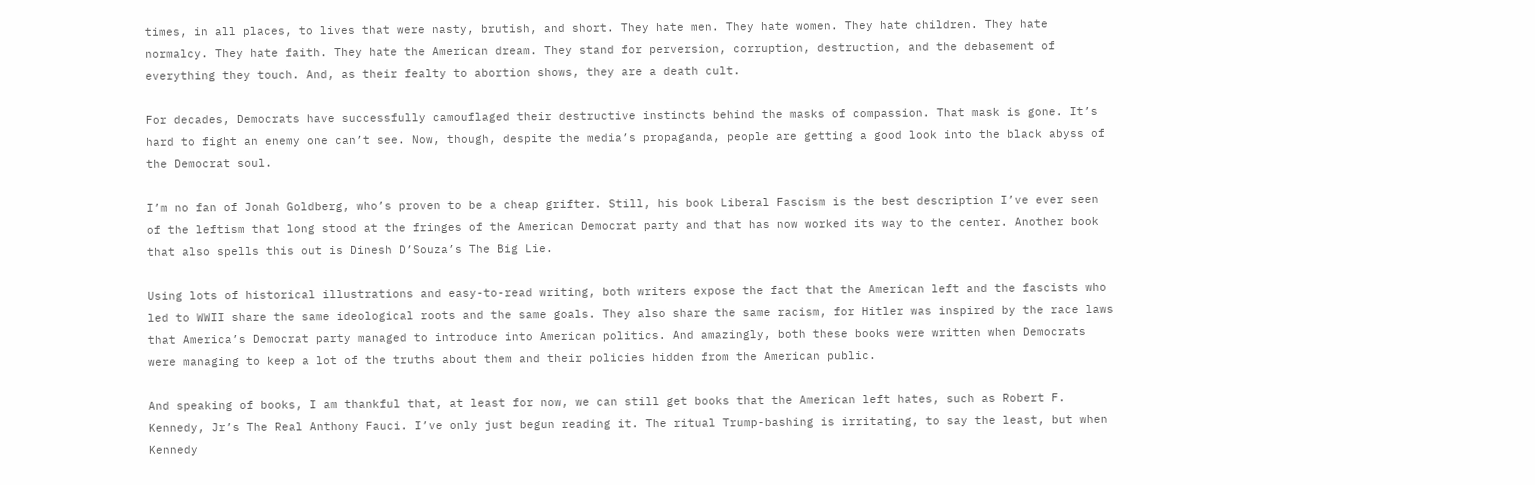times, in all places, to lives that were nasty, brutish, and short. They hate men. They hate women. They hate children. They hate normalcy. They hate faith. They hate the American dream. They stand for perversion, corruption, destruction, and the debasement of everything they touch. And, as their fealty to abortion shows, they are a death cult.

For decades, Democrats have successfully camouflaged their destructive instincts behind the masks of compassion. That mask is gone. It’s hard to fight an enemy one can’t see. Now, though, despite the media’s propaganda, people are getting a good look into the black abyss of the Democrat soul.

I’m no fan of Jonah Goldberg, who’s proven to be a cheap grifter. Still, his book Liberal Fascism is the best description I’ve ever seen of the leftism that long stood at the fringes of the American Democrat party and that has now worked its way to the center. Another book that also spells this out is Dinesh D’Souza’s The Big Lie.

Using lots of historical illustrations and easy-to-read writing, both writers expose the fact that the American left and the fascists who led to WWII share the same ideological roots and the same goals. They also share the same racism, for Hitler was inspired by the race laws that America’s Democrat party managed to introduce into American politics. And amazingly, both these books were written when Democrats were managing to keep a lot of the truths about them and their policies hidden from the American public.

And speaking of books, I am thankful that, at least for now, we can still get books that the American left hates, such as Robert F. Kennedy, Jr’s The Real Anthony Fauci. I’ve only just begun reading it. The ritual Trump-bashing is irritating, to say the least, but when Kennedy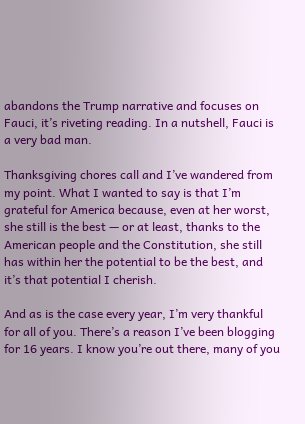abandons the Trump narrative and focuses on Fauci, it’s riveting reading. In a nutshell, Fauci is a very bad man.

Thanksgiving chores call and I’ve wandered from my point. What I wanted to say is that I’m grateful for America because, even at her worst, she still is the best — or at least, thanks to the American people and the Constitution, she still has within her the potential to be the best, and it’s that potential I cherish.

And as is the case every year, I’m very thankful for all of you. There’s a reason I’ve been blogging for 16 years. I know you’re out there, many of you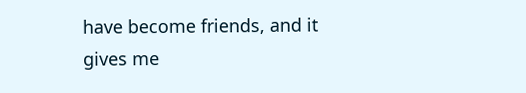have become friends, and it gives me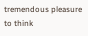tremendous pleasure to think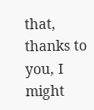that, thanks to you, I might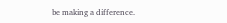be making a difference.